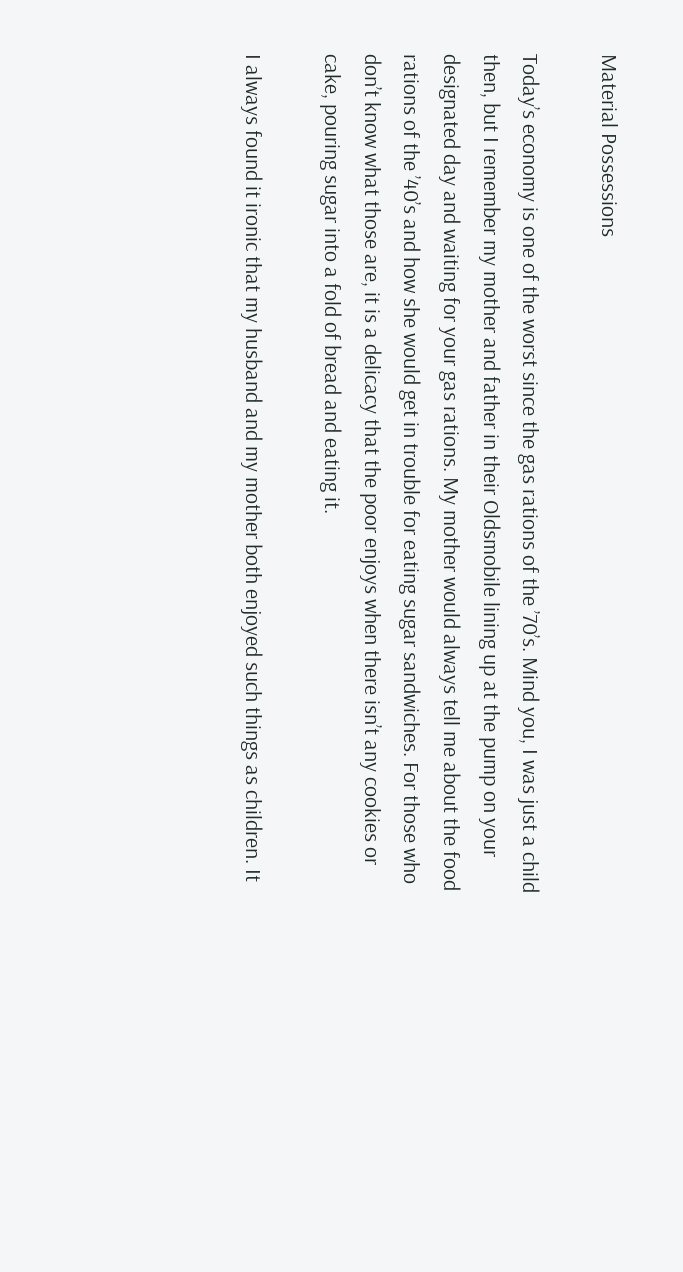Material Possessions

Today’s economy is one of the worst since the gas rations of the ’70’s. Mind you, I was just a child then, but I remember my mother and father in their Oldsmobile lining up at the pump on your designated day and waiting for your gas rations. My mother would always tell me about the food rations of the ’40’s and how she would get in trouble for eating sugar sandwiches. For those who don’t know what those are, it is a delicacy that the poor enjoys when there isn’t any cookies or cake, pouring sugar into a fold of bread and eating it.

I always found it ironic that my husband and my mother both enjoyed such things as children. It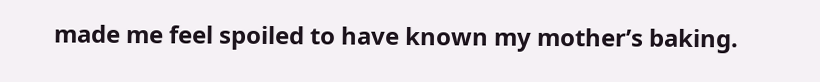made me feel spoiled to have known my mother’s baking.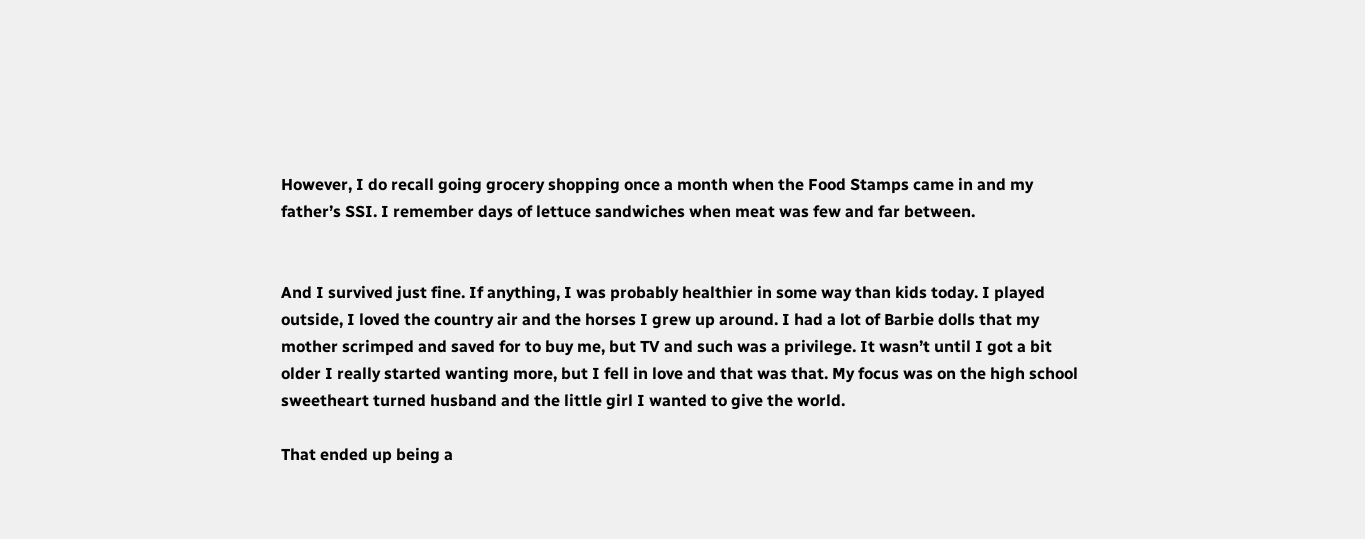However, I do recall going grocery shopping once a month when the Food Stamps came in and my father’s SSI. I remember days of lettuce sandwiches when meat was few and far between.


And I survived just fine. If anything, I was probably healthier in some way than kids today. I played outside, I loved the country air and the horses I grew up around. I had a lot of Barbie dolls that my mother scrimped and saved for to buy me, but TV and such was a privilege. It wasn’t until I got a bit older I really started wanting more, but I fell in love and that was that. My focus was on the high school sweetheart turned husband and the little girl I wanted to give the world.

That ended up being a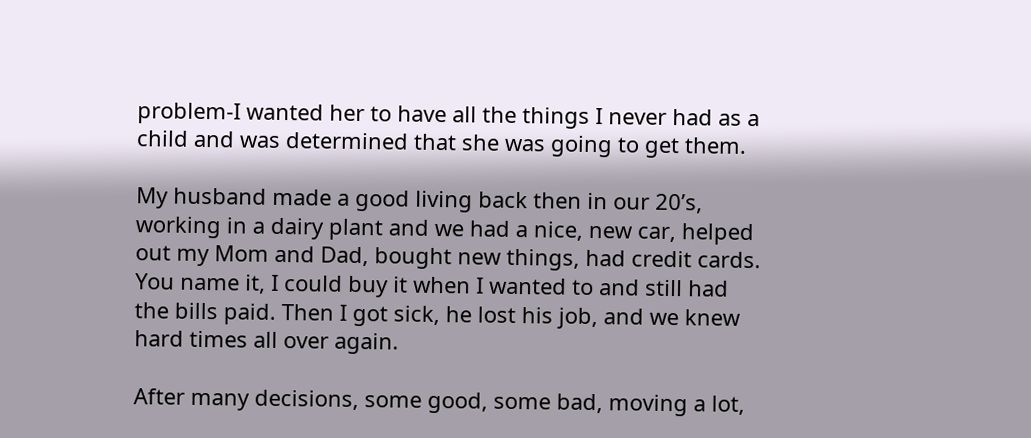problem-I wanted her to have all the things I never had as a child and was determined that she was going to get them.

My husband made a good living back then in our 20’s, working in a dairy plant and we had a nice, new car, helped out my Mom and Dad, bought new things, had credit cards. You name it, I could buy it when I wanted to and still had the bills paid. Then I got sick, he lost his job, and we knew hard times all over again.

After many decisions, some good, some bad, moving a lot,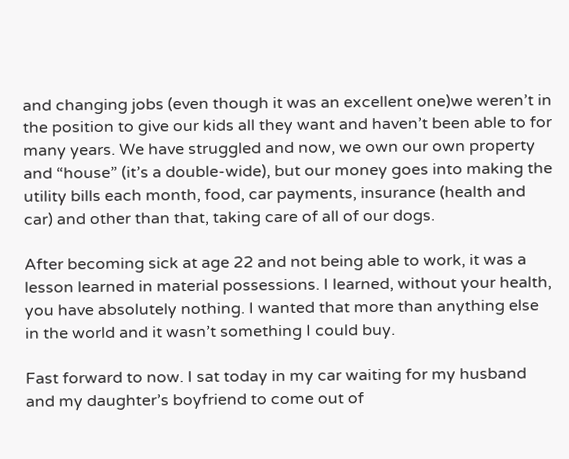and changing jobs (even though it was an excellent one)we weren’t in the position to give our kids all they want and haven’t been able to for many years. We have struggled and now, we own our own property and “house” (it’s a double-wide), but our money goes into making the utility bills each month, food, car payments, insurance (health and car) and other than that, taking care of all of our dogs.

After becoming sick at age 22 and not being able to work, it was a lesson learned in material possessions. I learned, without your health, you have absolutely nothing. I wanted that more than anything else in the world and it wasn’t something I could buy.

Fast forward to now. I sat today in my car waiting for my husband and my daughter’s boyfriend to come out of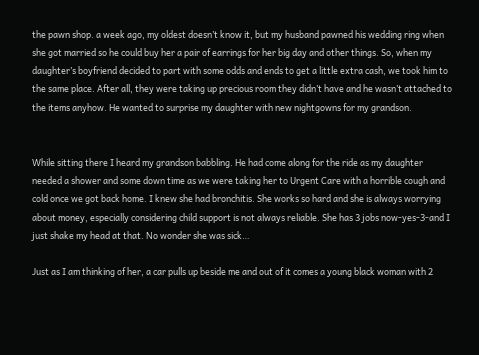the pawn shop. a week ago, my oldest doesn’t know it, but my husband pawned his wedding ring when she got married so he could buy her a pair of earrings for her big day and other things. So, when my daughter’s boyfriend decided to part with some odds and ends to get a little extra cash, we took him to the same place. After all, they were taking up precious room they didn’t have and he wasn’t attached to the items anyhow. He wanted to surprise my daughter with new nightgowns for my grandson.


While sitting there I heard my grandson babbling. He had come along for the ride as my daughter needed a shower and some down time as we were taking her to Urgent Care with a horrible cough and cold once we got back home. I knew she had bronchitis. She works so hard and she is always worrying about money, especially considering child support is not always reliable. She has 3 jobs now-yes-3-and I just shake my head at that. No wonder she was sick…

Just as I am thinking of her, a car pulls up beside me and out of it comes a young black woman with 2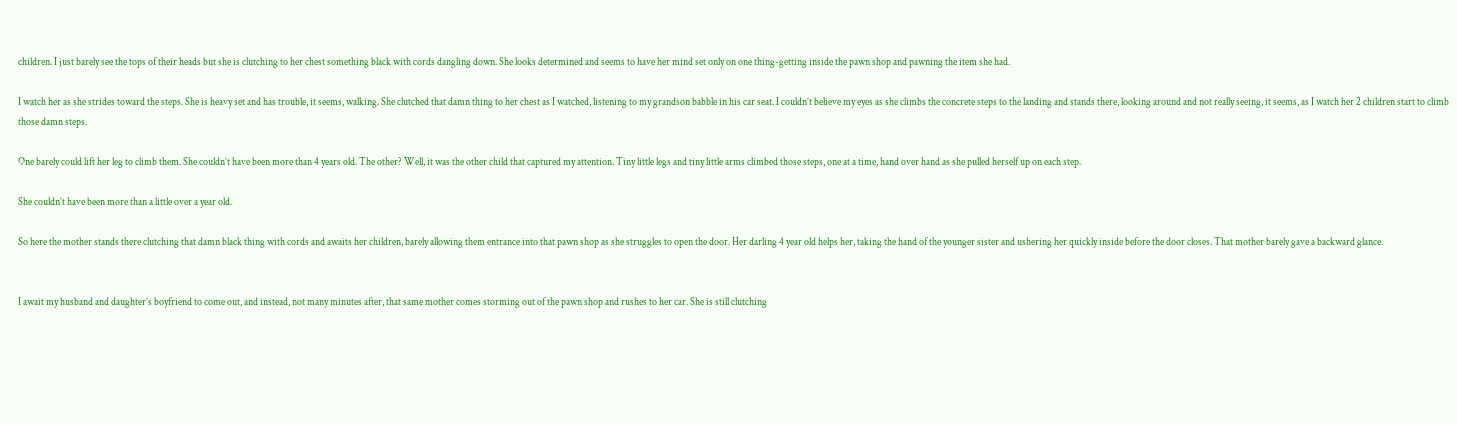children. I just barely see the tops of their heads but she is clutching to her chest something black with cords dangling down. She looks determined and seems to have her mind set only on one thing-getting inside the pawn shop and pawning the item she had.

I watch her as she strides toward the steps. She is heavy set and has trouble, it seems, walking. She clutched that damn thing to her chest as I watched, listening to my grandson babble in his car seat. I couldn’t believe my eyes as she climbs the concrete steps to the landing and stands there, looking around and not really seeing, it seems, as I watch her 2 children start to climb those damn steps.

One barely could lift her leg to climb them. She couldn’t have been more than 4 years old. The other? Well, it was the other child that captured my attention. Tiny little legs and tiny little arms climbed those steps, one at a time, hand over hand as she pulled herself up on each step.

She couldn’t have been more than a little over a year old.

So here the mother stands there clutching that damn black thing with cords and awaits her children, barely allowing them entrance into that pawn shop as she struggles to open the door. Her darling 4 year old helps her, taking the hand of the younger sister and ushering her quickly inside before the door closes. That mother barely gave a backward glance.


I await my husband and daughter’s boyfriend to come out, and instead, not many minutes after, that same mother comes storming out of the pawn shop and rushes to her car. She is still clutching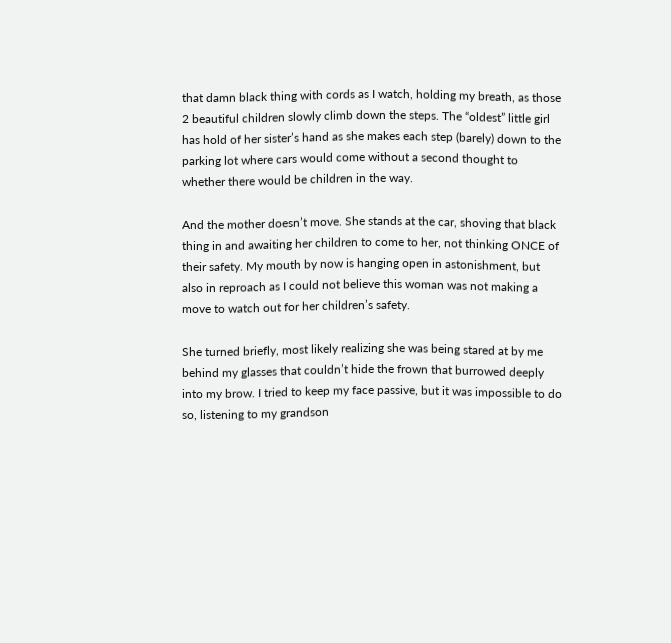that damn black thing with cords as I watch, holding my breath, as those 2 beautiful children slowly climb down the steps. The “oldest” little girl has hold of her sister’s hand as she makes each step (barely) down to the parking lot where cars would come without a second thought to whether there would be children in the way.

And the mother doesn’t move. She stands at the car, shoving that black thing in and awaiting her children to come to her, not thinking ONCE of their safety. My mouth by now is hanging open in astonishment, but also in reproach as I could not believe this woman was not making a move to watch out for her children’s safety.

She turned briefly, most likely realizing she was being stared at by me behind my glasses that couldn’t hide the frown that burrowed deeply into my brow. I tried to keep my face passive, but it was impossible to do so, listening to my grandson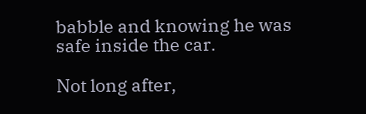babble and knowing he was safe inside the car.

Not long after,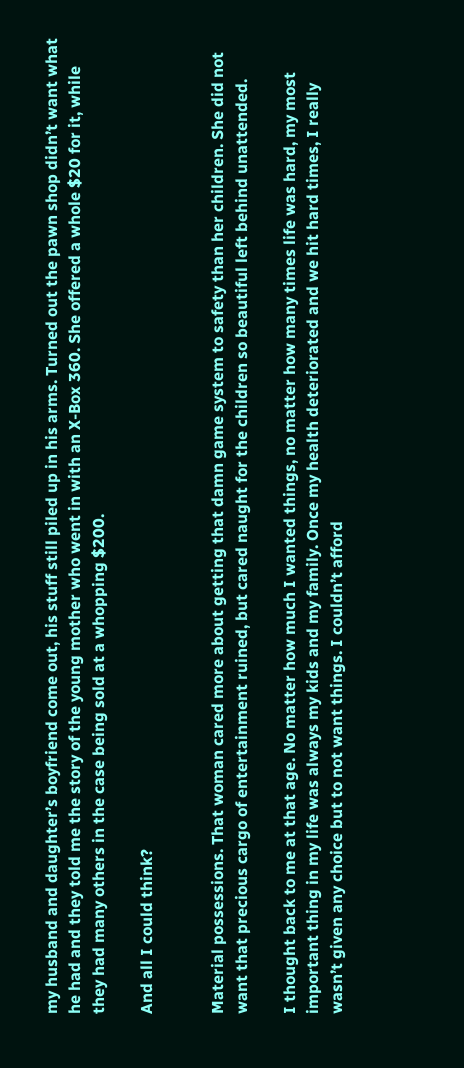my husband and daughter’s boyfriend come out, his stuff still piled up in his arms. Turned out the pawn shop didn’t want what he had and they told me the story of the young mother who went in with an X-Box 360. She offered a whole $20 for it, while they had many others in the case being sold at a whopping $200.

And all I could think?


Material possessions. That woman cared more about getting that damn game system to safety than her children. She did not want that precious cargo of entertainment ruined, but cared naught for the children so beautiful left behind unattended.

I thought back to me at that age. No matter how much I wanted things, no matter how many times life was hard, my most important thing in my life was always my kids and my family. Once my health deteriorated and we hit hard times, I really wasn’t given any choice but to not want things. I couldn’t afford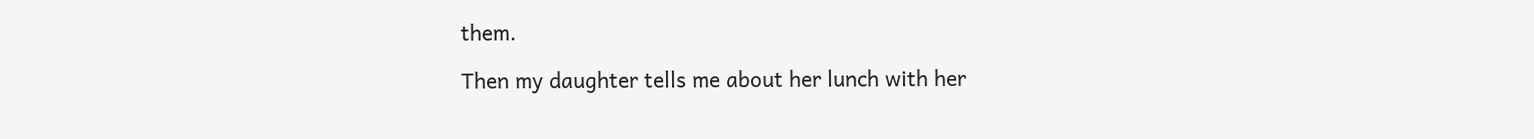them.

Then my daughter tells me about her lunch with her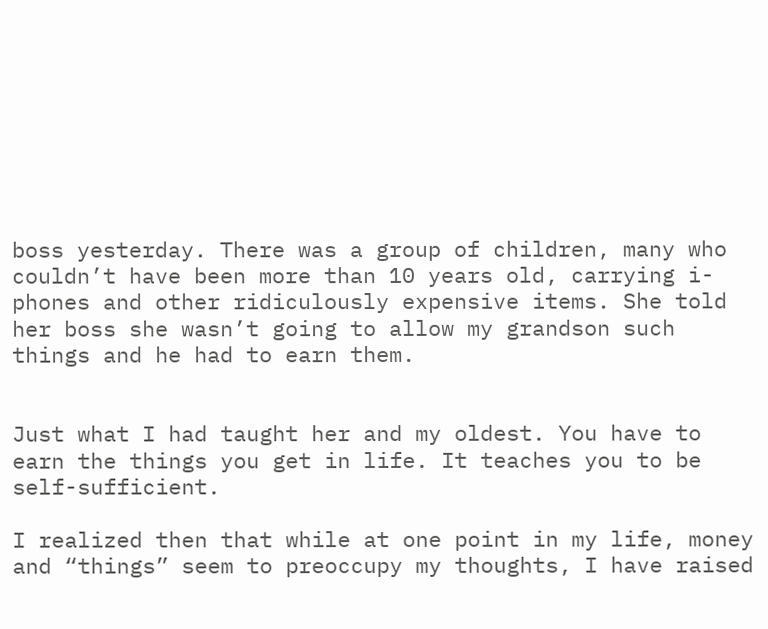boss yesterday. There was a group of children, many who couldn’t have been more than 10 years old, carrying i-phones and other ridiculously expensive items. She told her boss she wasn’t going to allow my grandson such things and he had to earn them.


Just what I had taught her and my oldest. You have to earn the things you get in life. It teaches you to be self-sufficient.

I realized then that while at one point in my life, money and “things” seem to preoccupy my thoughts, I have raised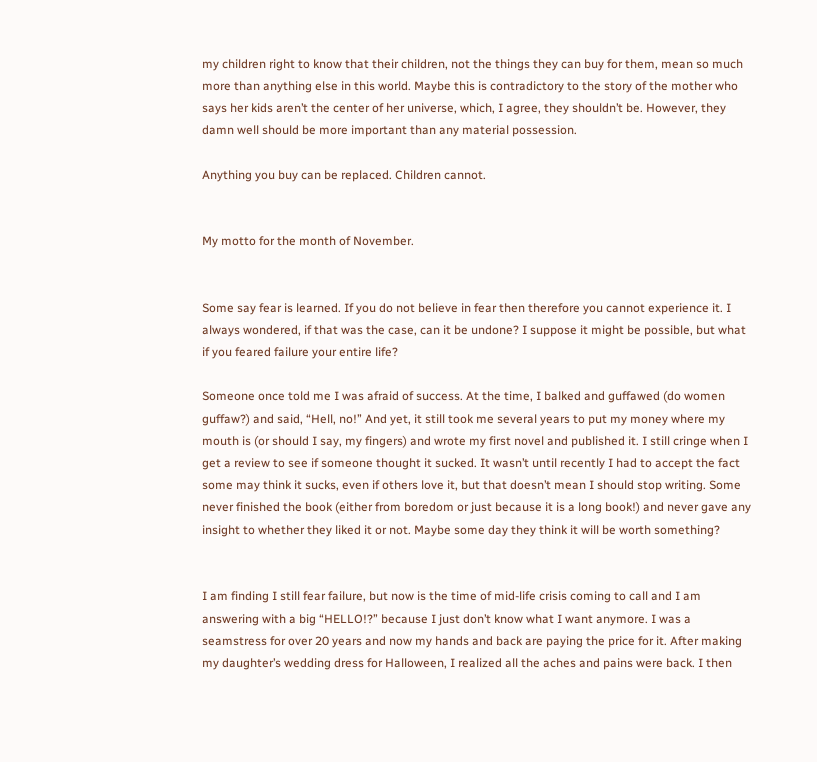my children right to know that their children, not the things they can buy for them, mean so much more than anything else in this world. Maybe this is contradictory to the story of the mother who says her kids aren’t the center of her universe, which, I agree, they shouldn’t be. However, they damn well should be more important than any material possession.

Anything you buy can be replaced. Children cannot.


My motto for the month of November.


Some say fear is learned. If you do not believe in fear then therefore you cannot experience it. I always wondered, if that was the case, can it be undone? I suppose it might be possible, but what if you feared failure your entire life?

Someone once told me I was afraid of success. At the time, I balked and guffawed (do women guffaw?) and said, “Hell, no!” And yet, it still took me several years to put my money where my mouth is (or should I say, my fingers) and wrote my first novel and published it. I still cringe when I get a review to see if someone thought it sucked. It wasn’t until recently I had to accept the fact some may think it sucks, even if others love it, but that doesn’t mean I should stop writing. Some never finished the book (either from boredom or just because it is a long book!) and never gave any insight to whether they liked it or not. Maybe some day they think it will be worth something?


I am finding I still fear failure, but now is the time of mid-life crisis coming to call and I am answering with a big “HELLO!?” because I just don’t know what I want anymore. I was a seamstress for over 20 years and now my hands and back are paying the price for it. After making my daughter’s wedding dress for Halloween, I realized all the aches and pains were back. I then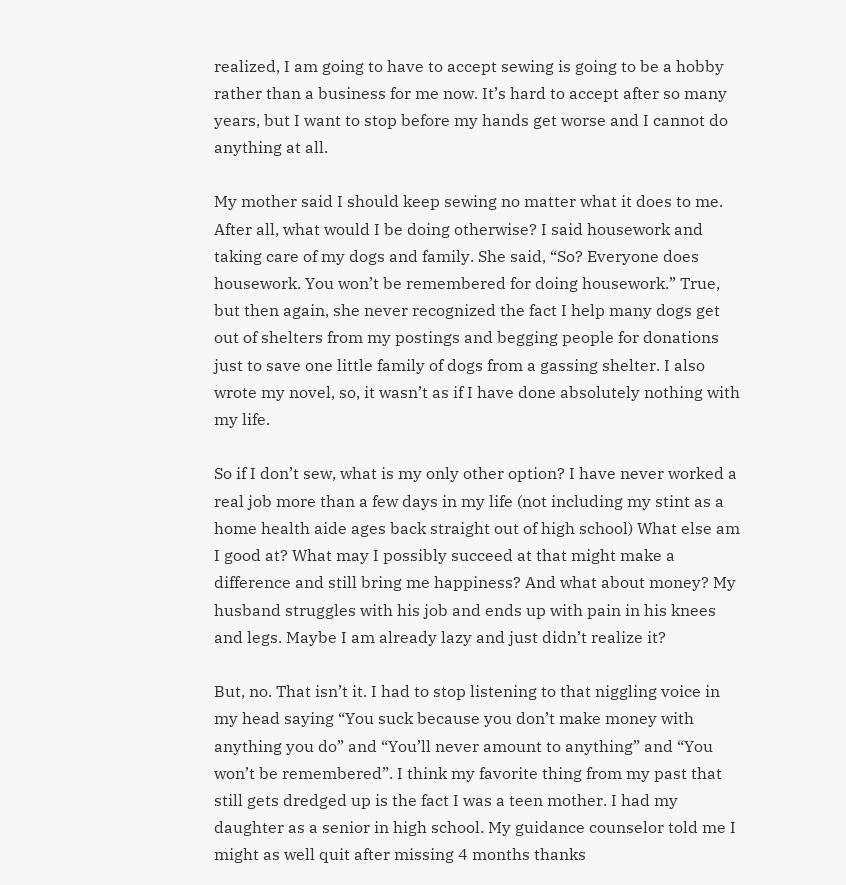realized, I am going to have to accept sewing is going to be a hobby rather than a business for me now. It’s hard to accept after so many years, but I want to stop before my hands get worse and I cannot do anything at all.

My mother said I should keep sewing no matter what it does to me. After all, what would I be doing otherwise? I said housework and taking care of my dogs and family. She said, “So? Everyone does housework. You won’t be remembered for doing housework.” True, but then again, she never recognized the fact I help many dogs get out of shelters from my postings and begging people for donations just to save one little family of dogs from a gassing shelter. I also wrote my novel, so, it wasn’t as if I have done absolutely nothing with my life.

So if I don’t sew, what is my only other option? I have never worked a real job more than a few days in my life (not including my stint as a home health aide ages back straight out of high school) What else am I good at? What may I possibly succeed at that might make a difference and still bring me happiness? And what about money? My husband struggles with his job and ends up with pain in his knees and legs. Maybe I am already lazy and just didn’t realize it?

But, no. That isn’t it. I had to stop listening to that niggling voice in my head saying “You suck because you don’t make money with anything you do” and “You’ll never amount to anything” and “You won’t be remembered”. I think my favorite thing from my past that still gets dredged up is the fact I was a teen mother. I had my daughter as a senior in high school. My guidance counselor told me I might as well quit after missing 4 months thanks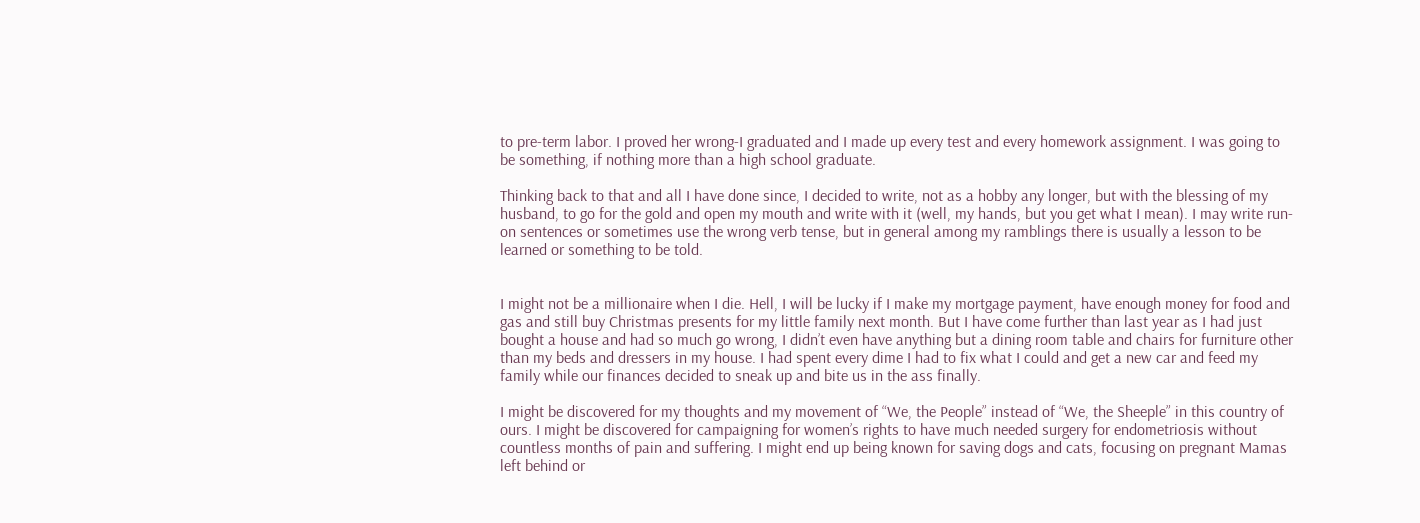to pre-term labor. I proved her wrong-I graduated and I made up every test and every homework assignment. I was going to be something, if nothing more than a high school graduate.

Thinking back to that and all I have done since, I decided to write, not as a hobby any longer, but with the blessing of my husband, to go for the gold and open my mouth and write with it (well, my hands, but you get what I mean). I may write run-on sentences or sometimes use the wrong verb tense, but in general among my ramblings there is usually a lesson to be learned or something to be told.


I might not be a millionaire when I die. Hell, I will be lucky if I make my mortgage payment, have enough money for food and gas and still buy Christmas presents for my little family next month. But I have come further than last year as I had just bought a house and had so much go wrong, I didn’t even have anything but a dining room table and chairs for furniture other than my beds and dressers in my house. I had spent every dime I had to fix what I could and get a new car and feed my family while our finances decided to sneak up and bite us in the ass finally.

I might be discovered for my thoughts and my movement of “We, the People” instead of “We, the Sheeple” in this country of ours. I might be discovered for campaigning for women’s rights to have much needed surgery for endometriosis without countless months of pain and suffering. I might end up being known for saving dogs and cats, focusing on pregnant Mamas left behind or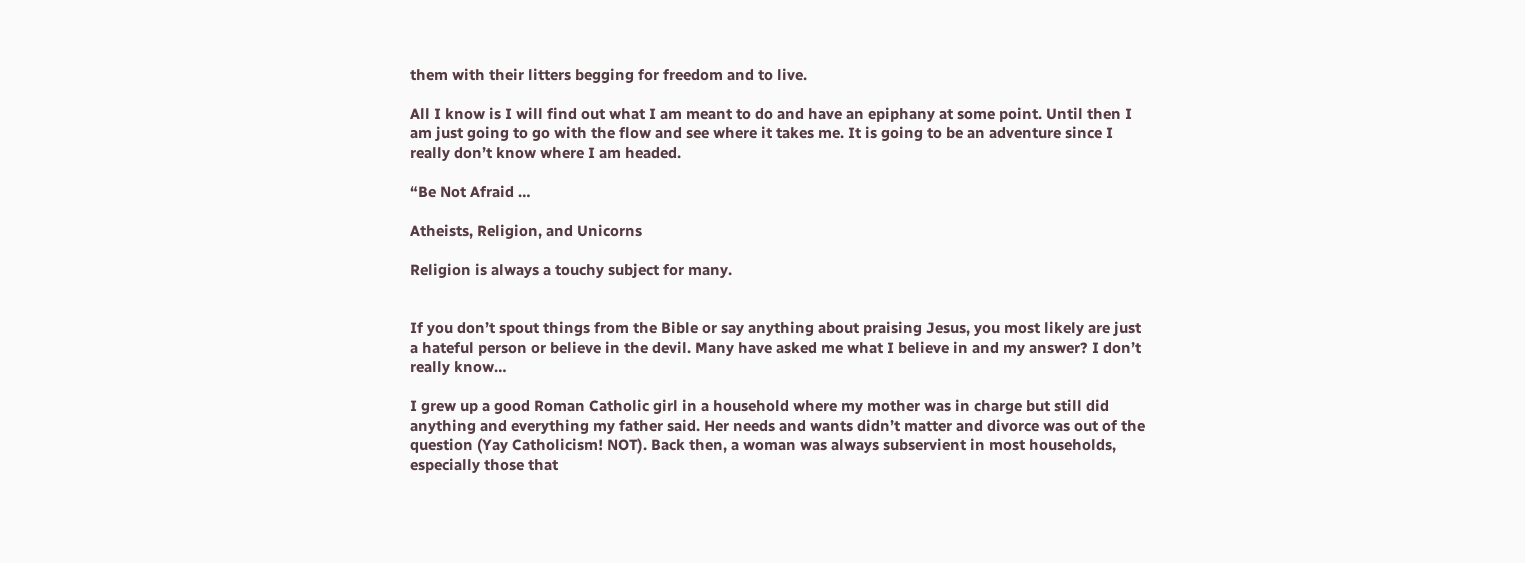them with their litters begging for freedom and to live.

All I know is I will find out what I am meant to do and have an epiphany at some point. Until then I am just going to go with the flow and see where it takes me. It is going to be an adventure since I really don’t know where I am headed.

“Be Not Afraid …

Atheists, Religion, and Unicorns

Religion is always a touchy subject for many.


If you don’t spout things from the Bible or say anything about praising Jesus, you most likely are just a hateful person or believe in the devil. Many have asked me what I believe in and my answer? I don’t really know…

I grew up a good Roman Catholic girl in a household where my mother was in charge but still did anything and everything my father said. Her needs and wants didn’t matter and divorce was out of the question (Yay Catholicism! NOT). Back then, a woman was always subservient in most households, especially those that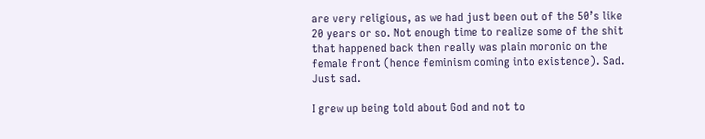are very religious, as we had just been out of the 50’s like 20 years or so. Not enough time to realize some of the shit that happened back then really was plain moronic on the female front (hence feminism coming into existence). Sad. Just sad.

I grew up being told about God and not to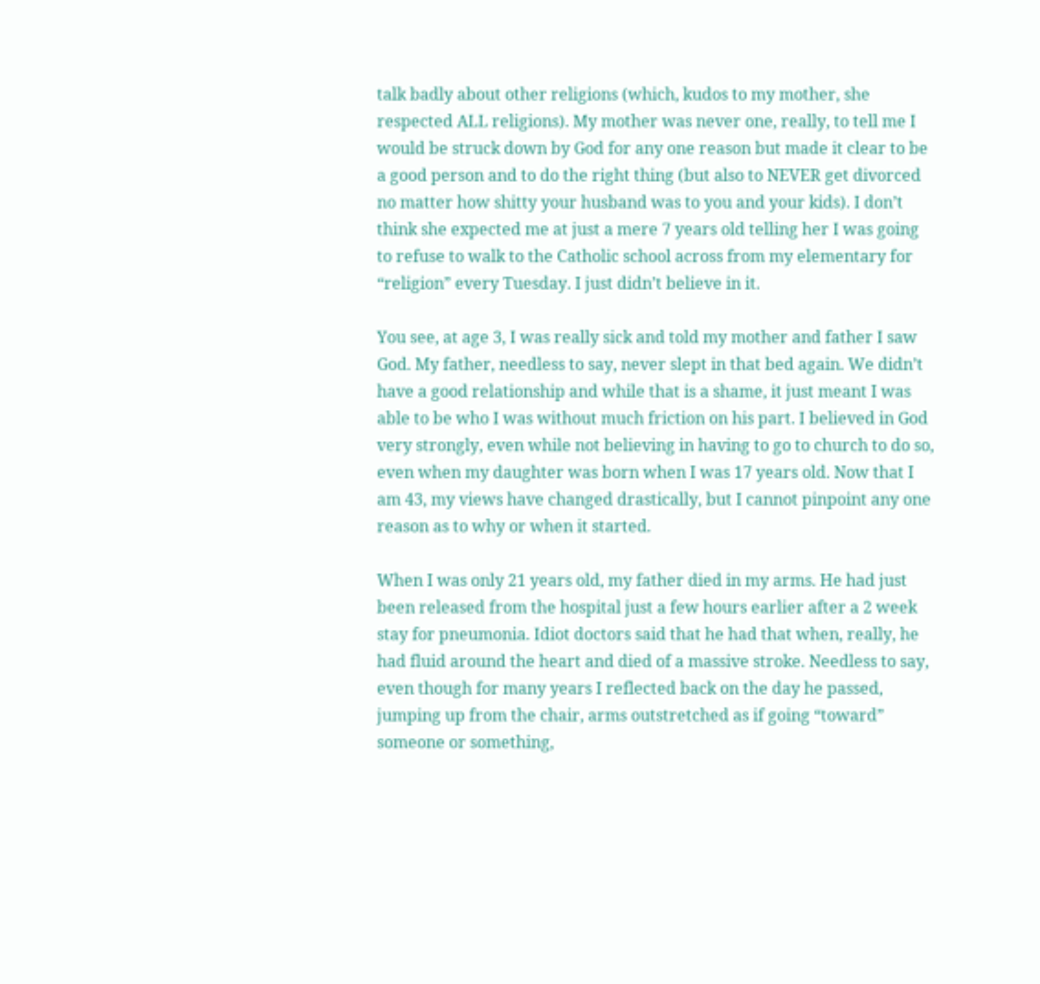talk badly about other religions (which, kudos to my mother, she respected ALL religions). My mother was never one, really, to tell me I would be struck down by God for any one reason but made it clear to be a good person and to do the right thing (but also to NEVER get divorced no matter how shitty your husband was to you and your kids). I don’t think she expected me at just a mere 7 years old telling her I was going to refuse to walk to the Catholic school across from my elementary for “religion” every Tuesday. I just didn’t believe in it.

You see, at age 3, I was really sick and told my mother and father I saw God. My father, needless to say, never slept in that bed again. We didn’t have a good relationship and while that is a shame, it just meant I was able to be who I was without much friction on his part. I believed in God very strongly, even while not believing in having to go to church to do so, even when my daughter was born when I was 17 years old. Now that I am 43, my views have changed drastically, but I cannot pinpoint any one reason as to why or when it started.

When I was only 21 years old, my father died in my arms. He had just been released from the hospital just a few hours earlier after a 2 week stay for pneumonia. Idiot doctors said that he had that when, really, he had fluid around the heart and died of a massive stroke. Needless to say, even though for many years I reflected back on the day he passed, jumping up from the chair, arms outstretched as if going “toward” someone or something,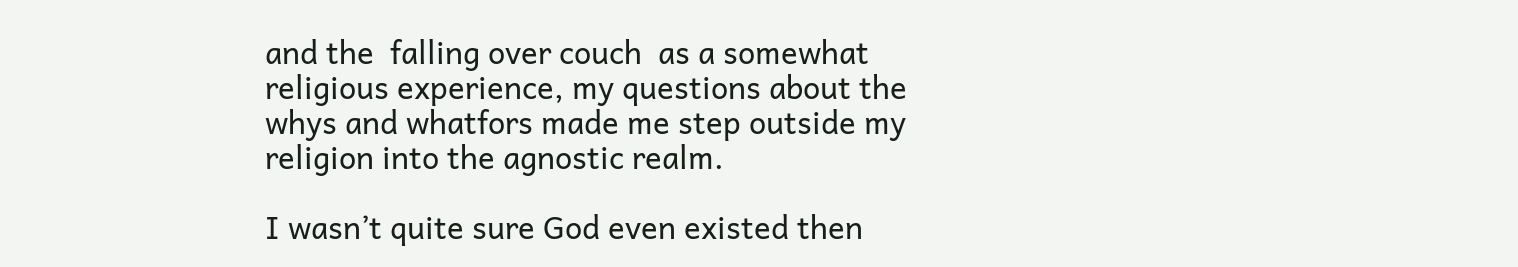and the  falling over couch  as a somewhat religious experience, my questions about the whys and whatfors made me step outside my religion into the agnostic realm.

I wasn’t quite sure God even existed then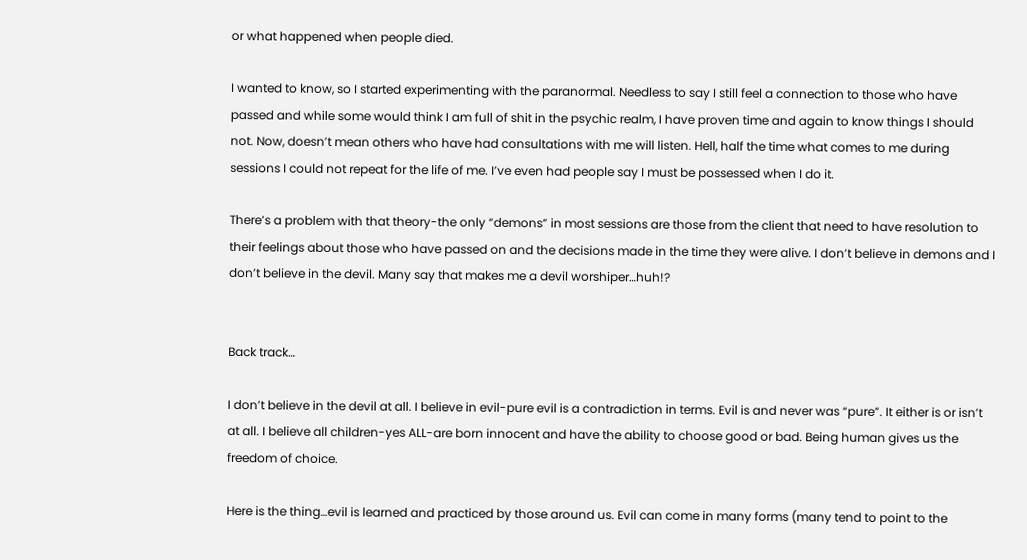or what happened when people died.

I wanted to know, so I started experimenting with the paranormal. Needless to say I still feel a connection to those who have passed and while some would think I am full of shit in the psychic realm, I have proven time and again to know things I should not. Now, doesn’t mean others who have had consultations with me will listen. Hell, half the time what comes to me during sessions I could not repeat for the life of me. I’ve even had people say I must be possessed when I do it.

There’s a problem with that theory-the only “demons” in most sessions are those from the client that need to have resolution to their feelings about those who have passed on and the decisions made in the time they were alive. I don’t believe in demons and I don’t believe in the devil. Many say that makes me a devil worshiper…huh!?


Back track…

I don’t believe in the devil at all. I believe in evil-pure evil is a contradiction in terms. Evil is and never was “pure”. It either is or isn’t at all. I believe all children-yes ALL-are born innocent and have the ability to choose good or bad. Being human gives us the freedom of choice.

Here is the thing…evil is learned and practiced by those around us. Evil can come in many forms (many tend to point to the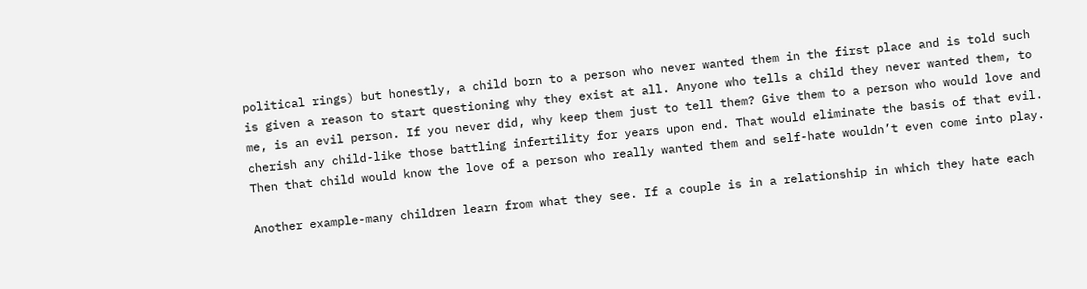political rings) but honestly, a child born to a person who never wanted them in the first place and is told such is given a reason to start questioning why they exist at all. Anyone who tells a child they never wanted them, to me, is an evil person. If you never did, why keep them just to tell them? Give them to a person who would love and cherish any child-like those battling infertility for years upon end. That would eliminate the basis of that evil. Then that child would know the love of a person who really wanted them and self-hate wouldn’t even come into play.

Another example-many children learn from what they see. If a couple is in a relationship in which they hate each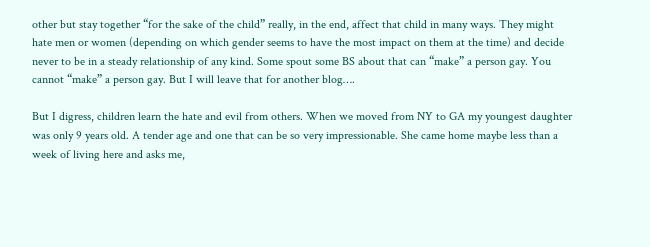other but stay together “for the sake of the child” really, in the end, affect that child in many ways. They might hate men or women (depending on which gender seems to have the most impact on them at the time) and decide never to be in a steady relationship of any kind. Some spout some BS about that can “make” a person gay. You cannot “make” a person gay. But I will leave that for another blog….

But I digress, children learn the hate and evil from others. When we moved from NY to GA my youngest daughter was only 9 years old. A tender age and one that can be so very impressionable. She came home maybe less than a week of living here and asks me,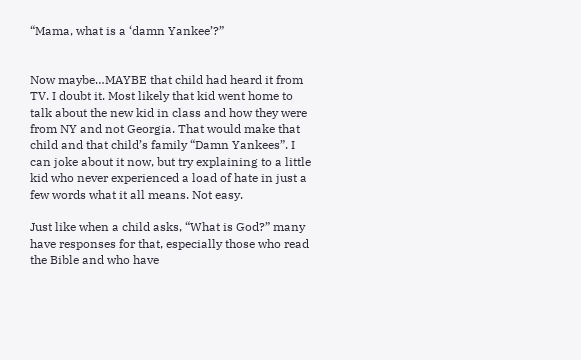“Mama, what is a ‘damn Yankee’?”


Now maybe…MAYBE that child had heard it from TV. I doubt it. Most likely that kid went home to talk about the new kid in class and how they were from NY and not Georgia. That would make that child and that child’s family “Damn Yankees”. I can joke about it now, but try explaining to a little kid who never experienced a load of hate in just a few words what it all means. Not easy.

Just like when a child asks, “What is God?” many have responses for that, especially those who read the Bible and who have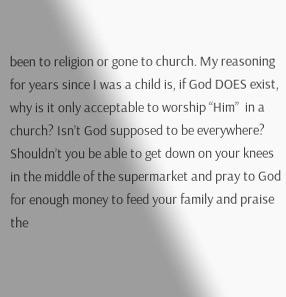been to religion or gone to church. My reasoning for years since I was a child is, if God DOES exist, why is it only acceptable to worship “Him”  in a church? Isn’t God supposed to be everywhere? Shouldn’t you be able to get down on your knees in the middle of the supermarket and pray to God for enough money to feed your family and praise the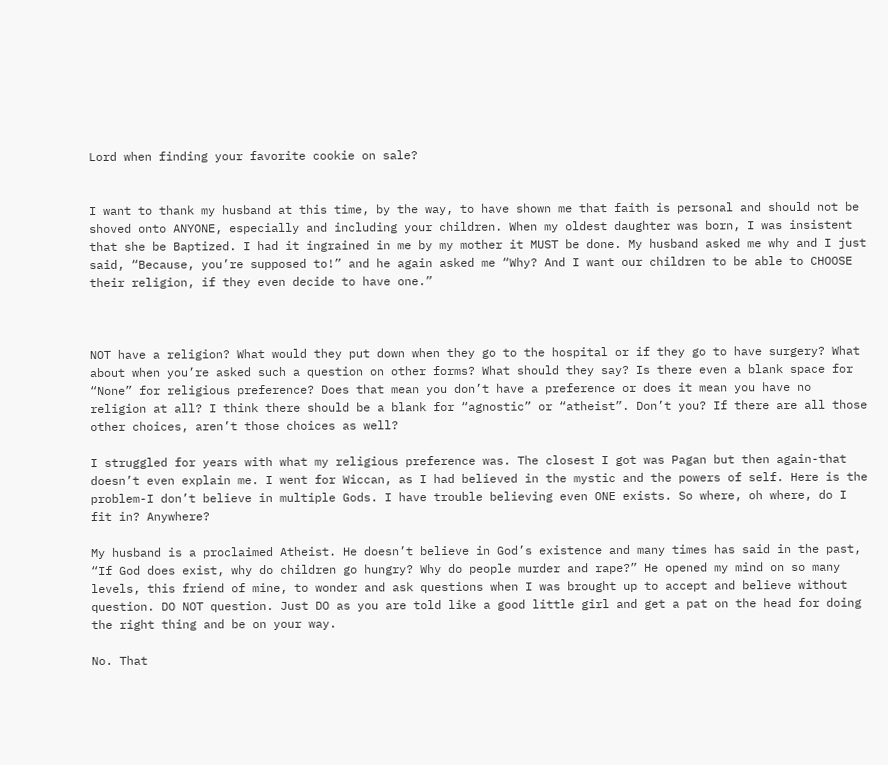Lord when finding your favorite cookie on sale?


I want to thank my husband at this time, by the way, to have shown me that faith is personal and should not be shoved onto ANYONE, especially and including your children. When my oldest daughter was born, I was insistent that she be Baptized. I had it ingrained in me by my mother it MUST be done. My husband asked me why and I just said, “Because, you’re supposed to!” and he again asked me “Why? And I want our children to be able to CHOOSE their religion, if they even decide to have one.”



NOT have a religion? What would they put down when they go to the hospital or if they go to have surgery? What about when you’re asked such a question on other forms? What should they say? Is there even a blank space for “None” for religious preference? Does that mean you don’t have a preference or does it mean you have no religion at all? I think there should be a blank for “agnostic” or “atheist”. Don’t you? If there are all those other choices, aren’t those choices as well?

I struggled for years with what my religious preference was. The closest I got was Pagan but then again-that doesn’t even explain me. I went for Wiccan, as I had believed in the mystic and the powers of self. Here is the problem-I don’t believe in multiple Gods. I have trouble believing even ONE exists. So where, oh where, do I fit in? Anywhere?

My husband is a proclaimed Atheist. He doesn’t believe in God’s existence and many times has said in the past, “If God does exist, why do children go hungry? Why do people murder and rape?” He opened my mind on so many levels, this friend of mine, to wonder and ask questions when I was brought up to accept and believe without question. DO NOT question. Just DO as you are told like a good little girl and get a pat on the head for doing the right thing and be on your way.

No. That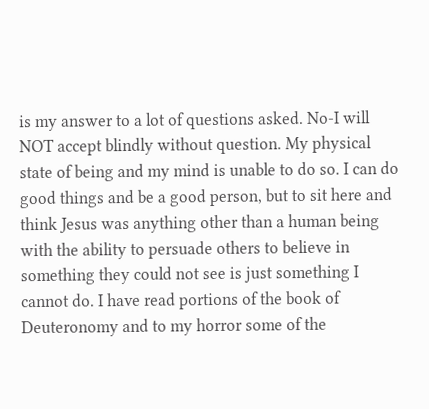is my answer to a lot of questions asked. No-I will NOT accept blindly without question. My physical state of being and my mind is unable to do so. I can do good things and be a good person, but to sit here and think Jesus was anything other than a human being with the ability to persuade others to believe in something they could not see is just something I cannot do. I have read portions of the book of Deuteronomy and to my horror some of the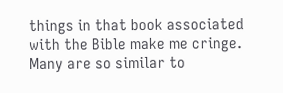things in that book associated with the Bible make me cringe. Many are so similar to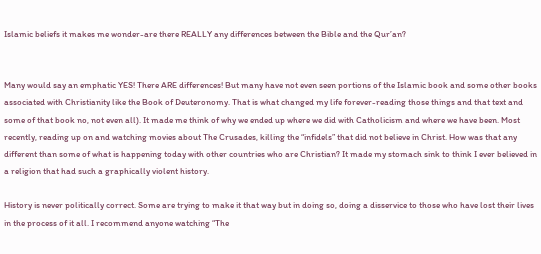Islamic beliefs it makes me wonder-are there REALLY any differences between the Bible and the Qur’an?


Many would say an emphatic YES! There ARE differences! But many have not even seen portions of the Islamic book and some other books associated with Christianity like the Book of Deuteronomy. That is what changed my life forever-reading those things and that text and some of that book no, not even all). It made me think of why we ended up where we did with Catholicism and where we have been. Most recently, reading up on and watching movies about The Crusades, killing the “infidels” that did not believe in Christ. How was that any different than some of what is happening today with other countries who are Christian? It made my stomach sink to think I ever believed in a religion that had such a graphically violent history.

History is never politically correct. Some are trying to make it that way but in doing so, doing a disservice to those who have lost their lives in the process of it all. I recommend anyone watching “The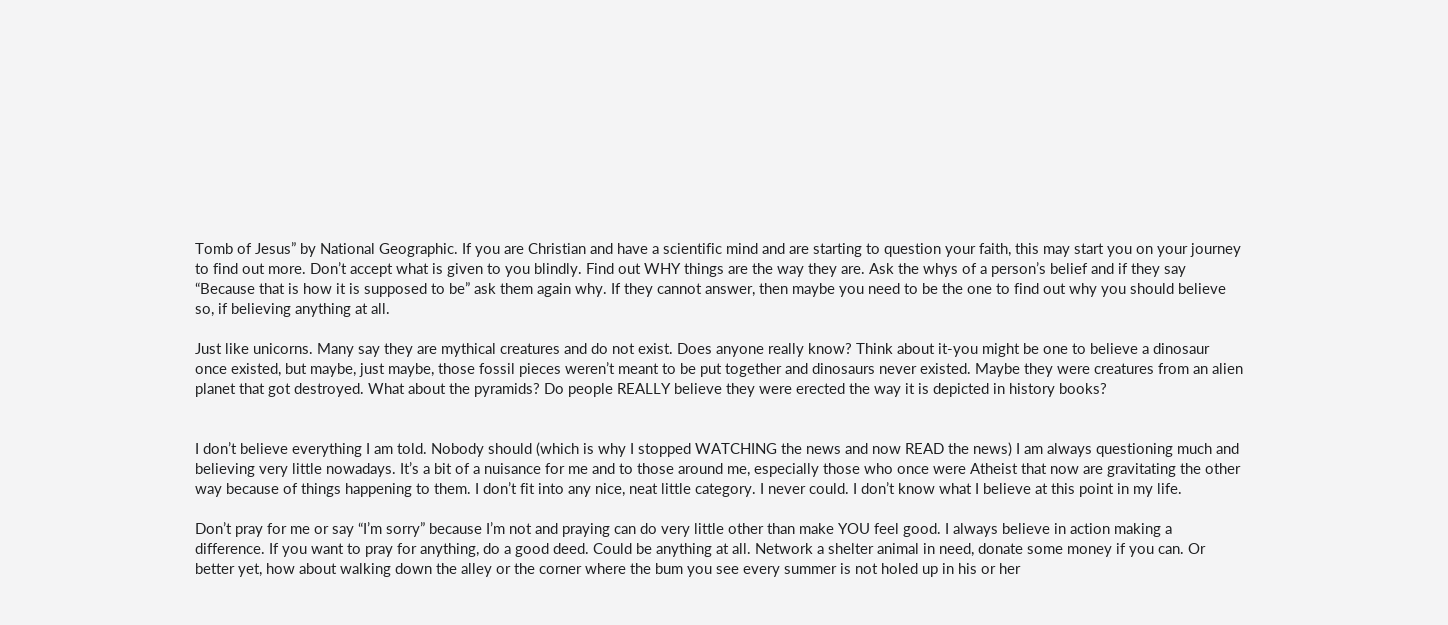Tomb of Jesus” by National Geographic. If you are Christian and have a scientific mind and are starting to question your faith, this may start you on your journey to find out more. Don’t accept what is given to you blindly. Find out WHY things are the way they are. Ask the whys of a person’s belief and if they say “Because that is how it is supposed to be” ask them again why. If they cannot answer, then maybe you need to be the one to find out why you should believe so, if believing anything at all.

Just like unicorns. Many say they are mythical creatures and do not exist. Does anyone really know? Think about it-you might be one to believe a dinosaur once existed, but maybe, just maybe, those fossil pieces weren’t meant to be put together and dinosaurs never existed. Maybe they were creatures from an alien planet that got destroyed. What about the pyramids? Do people REALLY believe they were erected the way it is depicted in history books?


I don’t believe everything I am told. Nobody should (which is why I stopped WATCHING the news and now READ the news) I am always questioning much and believing very little nowadays. It’s a bit of a nuisance for me and to those around me, especially those who once were Atheist that now are gravitating the other way because of things happening to them. I don’t fit into any nice, neat little category. I never could. I don’t know what I believe at this point in my life.

Don’t pray for me or say “I’m sorry” because I’m not and praying can do very little other than make YOU feel good. I always believe in action making a difference. If you want to pray for anything, do a good deed. Could be anything at all. Network a shelter animal in need, donate some money if you can. Or better yet, how about walking down the alley or the corner where the bum you see every summer is not holed up in his or her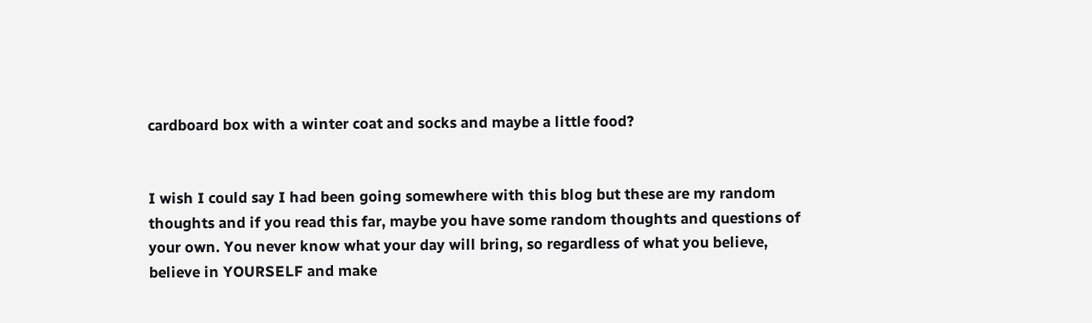cardboard box with a winter coat and socks and maybe a little food?


I wish I could say I had been going somewhere with this blog but these are my random thoughts and if you read this far, maybe you have some random thoughts and questions of your own. You never know what your day will bring, so regardless of what you believe, believe in YOURSELF and make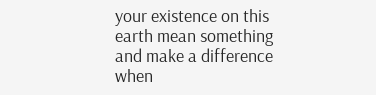your existence on this earth mean something and make a difference when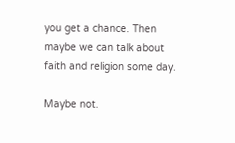you get a chance. Then maybe we can talk about faith and religion some day.

Maybe not.